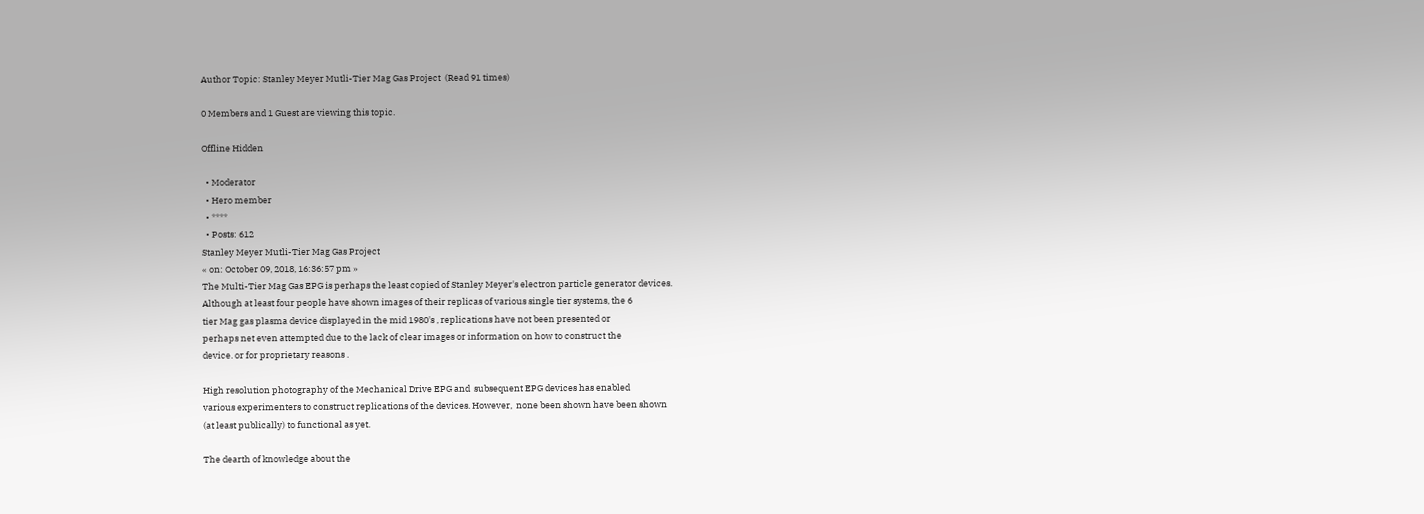Author Topic: Stanley Meyer Mutli-Tier Mag Gas Project  (Read 91 times)

0 Members and 1 Guest are viewing this topic.

Offline Hidden

  • Moderator
  • Hero member
  • ****
  • Posts: 612
Stanley Meyer Mutli-Tier Mag Gas Project
« on: October 09, 2018, 16:36:57 pm »
The Multi-Tier Mag Gas EPG is perhaps the least copied of Stanley Meyer's electron particle generator devices.
Although at least four people have shown images of their replicas of various single tier systems, the 6
tier Mag gas plasma device displayed in the mid 1980's , replications have not been presented or
perhaps net even attempted due to the lack of clear images or information on how to construct the
device. or for proprietary reasons .

High resolution photography of the Mechanical Drive EPG and  subsequent EPG devices has enabled
various experimenters to construct replications of the devices. However,  none been shown have been shown
(at least publically) to functional as yet.

The dearth of knowledge about the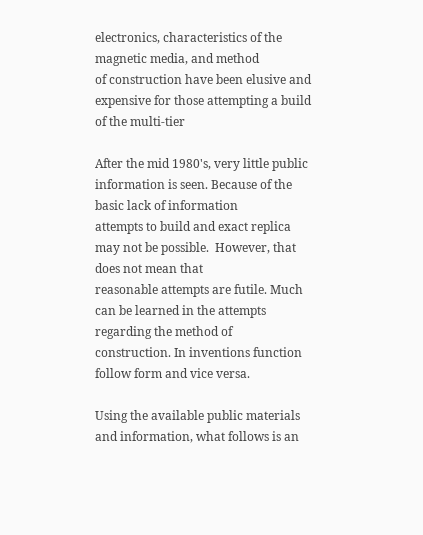electronics, characteristics of the magnetic media, and method
of construction have been elusive and expensive for those attempting a build of the multi-tier

After the mid 1980's, very little public information is seen. Because of the basic lack of information
attempts to build and exact replica may not be possible.  However, that does not mean that
reasonable attempts are futile. Much can be learned in the attempts regarding the method of
construction. In inventions function follow form and vice versa.

Using the available public materials and information, what follows is an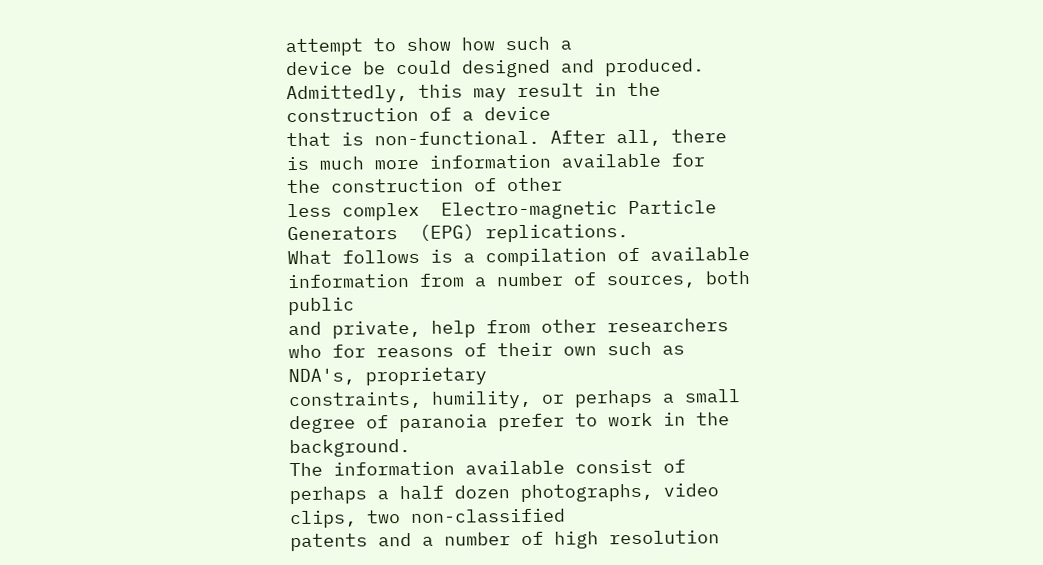attempt to show how such a
device be could designed and produced. Admittedly, this may result in the construction of a device
that is non-functional. After all, there is much more information available for  the construction of other
less complex  Electro-magnetic Particle Generators  (EPG) replications.
What follows is a compilation of available information from a number of sources, both public
and private, help from other researchers who for reasons of their own such as NDA's, proprietary
constraints, humility, or perhaps a small degree of paranoia prefer to work in the background.
The information available consist of perhaps a half dozen photographs, video clips, two non-classified
patents and a number of high resolution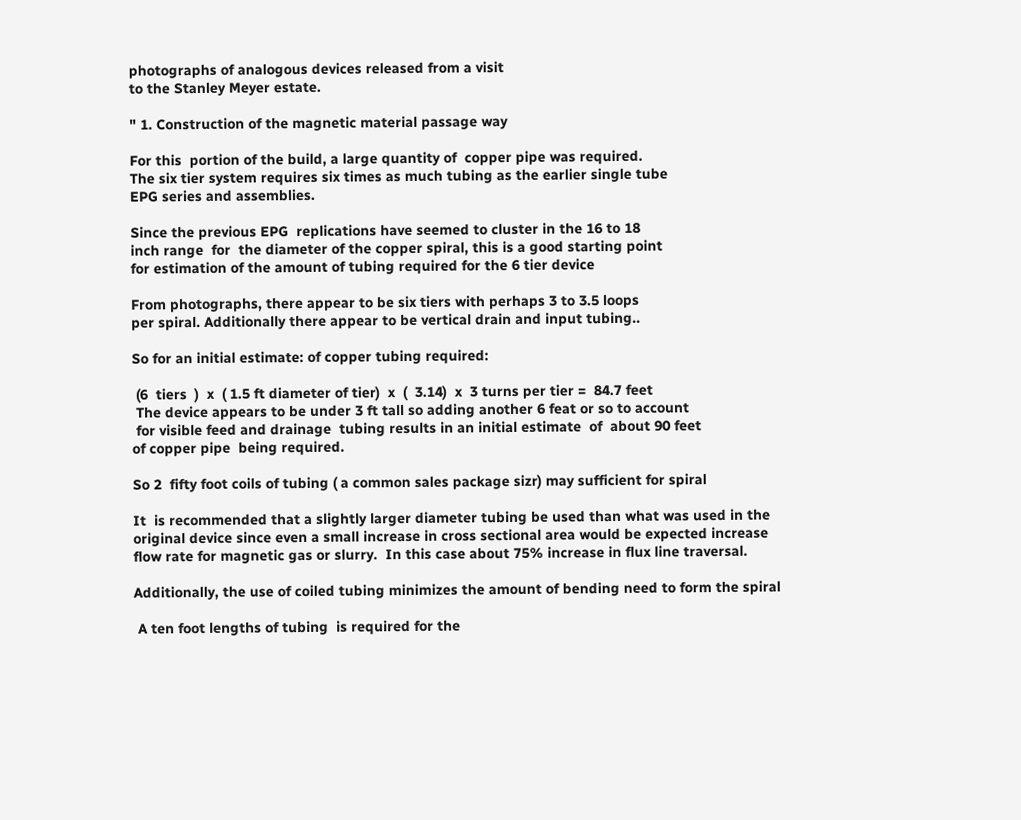photographs of analogous devices released from a visit
to the Stanley Meyer estate.

" 1. Construction of the magnetic material passage way

For this  portion of the build, a large quantity of  copper pipe was required.
The six tier system requires six times as much tubing as the earlier single tube
EPG series and assemblies.

Since the previous EPG  replications have seemed to cluster in the 16 to 18
inch range  for  the diameter of the copper spiral, this is a good starting point
for estimation of the amount of tubing required for the 6 tier device

From photographs, there appear to be six tiers with perhaps 3 to 3.5 loops
per spiral. Additionally there appear to be vertical drain and input tubing..

So for an initial estimate: of copper tubing required:

 (6  tiers  )  x  ( 1.5 ft diameter of tier)  x  (  3.14)  x  3 turns per tier =  84.7 feet
 The device appears to be under 3 ft tall so adding another 6 feat or so to account
 for visible feed and drainage  tubing results in an initial estimate  of  about 90 feet
of copper pipe  being required.

So 2  fifty foot coils of tubing ( a common sales package sizr) may sufficient for spiral

It  is recommended that a slightly larger diameter tubing be used than what was used in the
original device since even a small increase in cross sectional area would be expected increase
flow rate for magnetic gas or slurry.  In this case about 75% increase in flux line traversal.

Additionally, the use of coiled tubing minimizes the amount of bending need to form the spiral

 A ten foot lengths of tubing  is required for the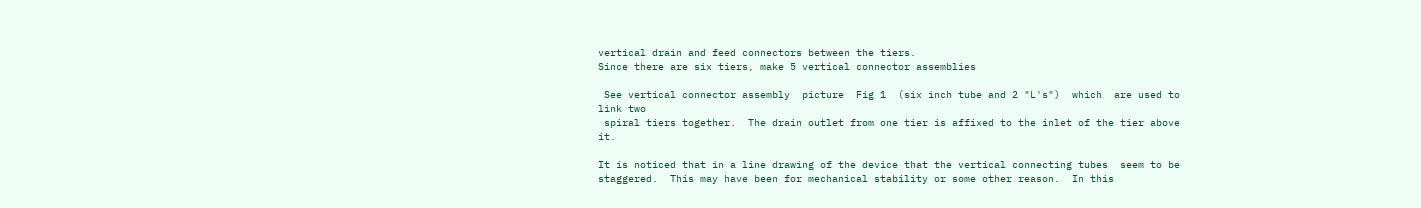vertical drain and feed connectors between the tiers.
Since there are six tiers, make 5 vertical connector assemblies

 See vertical connector assembly  picture  Fig 1  (six inch tube and 2 "L's")  which  are used to link two
 spiral tiers together.  The drain outlet from one tier is affixed to the inlet of the tier above it.

It is noticed that in a line drawing of the device that the vertical connecting tubes  seem to be
staggered.  This may have been for mechanical stability or some other reason.  In this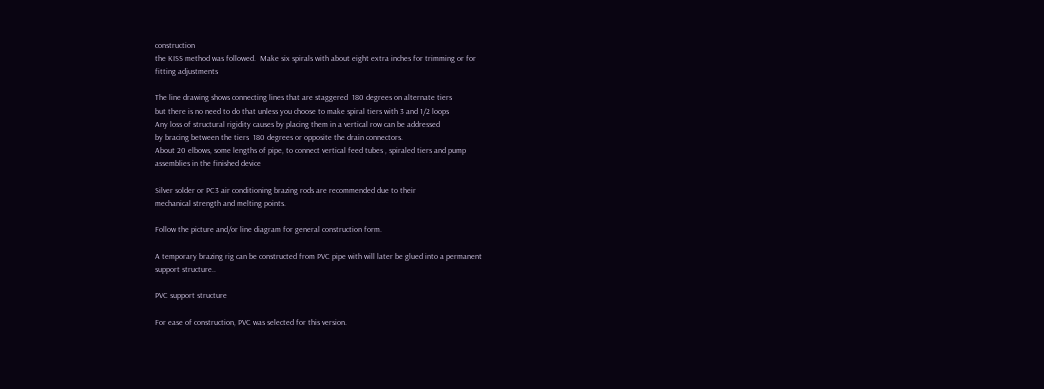construction
the KISS method was followed.  Make six spirals with about eight extra inches for trimming or for
fitting adjustments

The line drawing shows connecting lines that are staggered  180 degrees on alternate tiers
but there is no need to do that unless you choose to make spiral tiers with 3 and 1/2 loops
Any loss of structural rigidity causes by placing them in a vertical row can be addressed
by bracing between the tiers  180 degrees or opposite the drain connectors.
About 20 elbows, some lengths of pipe, to connect vertical feed tubes , spiraled tiers and pump
assemblies in the finished device

Silver solder or PC3 air conditioning brazing rods are recommended due to their
mechanical strength and melting points.

Follow the picture and/or line diagram for general construction form.

A temporary brazing rig can be constructed from PVC pipe with will later be glued into a permanent
support structure..

PVC support structure

For ease of construction, PVC was selected for this version.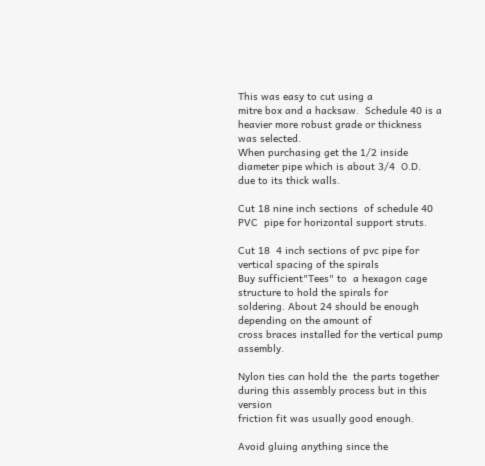This was easy to cut using a
mitre box and a hacksaw.  Schedule 40 is a heavier more robust grade or thickness was selected.
When purchasing get the 1/2 inside  diameter pipe which is about 3/4  O.D.
due to its thick walls.

Cut 18 nine inch sections  of schedule 40  PVC  pipe for horizontal support struts.

Cut 18  4 inch sections of pvc pipe for vertical spacing of the spirals
Buy sufficient"Tees" to  a hexagon cage structure to hold the spirals for
soldering. About 24 should be enough depending on the amount of
cross braces installed for the vertical pump assembly.

Nylon ties can hold the  the parts together during this assembly process but in this version
friction fit was usually good enough.

Avoid gluing anything since the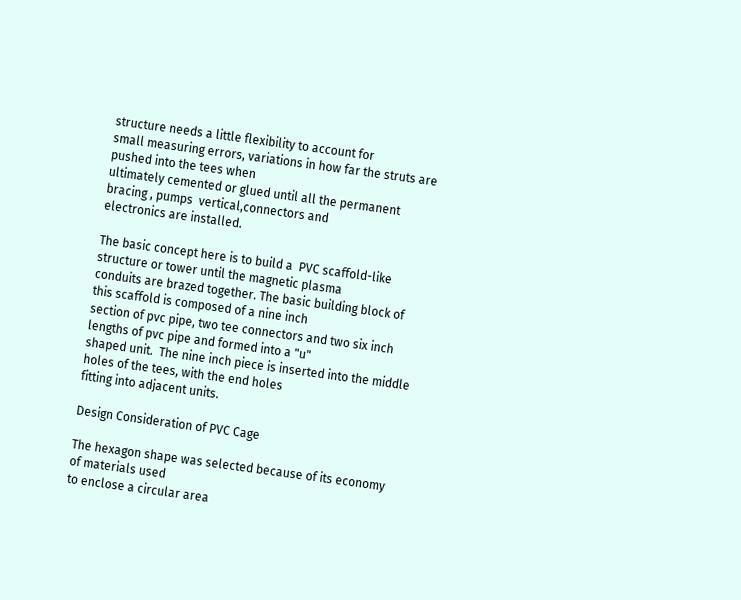structure needs a little flexibility to account for
small measuring errors, variations in how far the struts are pushed into the tees when
ultimately cemented or glued until all the permanent bracing , pumps  vertical,connectors and
electronics are installed.

The basic concept here is to build a  PVC scaffold-like structure or tower until the magnetic plasma
conduits are brazed together. The basic building block of this scaffold is composed of a nine inch
section of pvc pipe, two tee connectors and two six inch lengths of pvc pipe and formed into a "u"
shaped unit.  The nine inch piece is inserted into the middle holes of the tees, with the end holes
fitting into adjacent units.

Design Consideration of PVC Cage

The hexagon shape was selected because of its economy of materials used
to enclose a circular area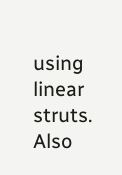using linear struts. Also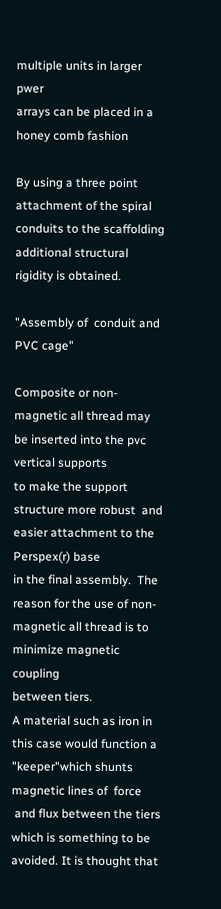multiple units in larger pwer
arrays can be placed in a honey comb fashion

By using a three point attachment of the spiral conduits to the scaffolding
additional structural rigidity is obtained.

"Assembly of  conduit and PVC cage"

Composite or non-magnetic all thread may be inserted into the pvc vertical supports
to make the support structure more robust  and easier attachment to the Perspex(r) base
in the final assembly.  The reason for the use of non-magnetic all thread is to minimize magnetic coupling
between tiers.
A material such as iron in this case would function a "keeper"which shunts magnetic lines of  force
 and flux between the tiers which is something to be avoided. It is thought that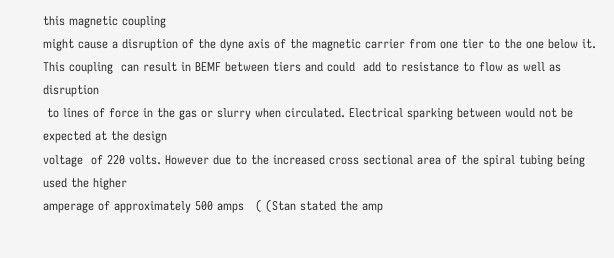this magnetic coupling
might cause a disruption of the dyne axis of the magnetic carrier from one tier to the one below it.
This coupling  can result in BEMF between tiers and could  add to resistance to flow as well as disruption
 to lines of force in the gas or slurry when circulated. Electrical sparking between would not be expected at the design
voltage  of 220 volts. However due to the increased cross sectional area of the spiral tubing being used the higher
amperage of approximately 500 amps   ( (Stan stated the amp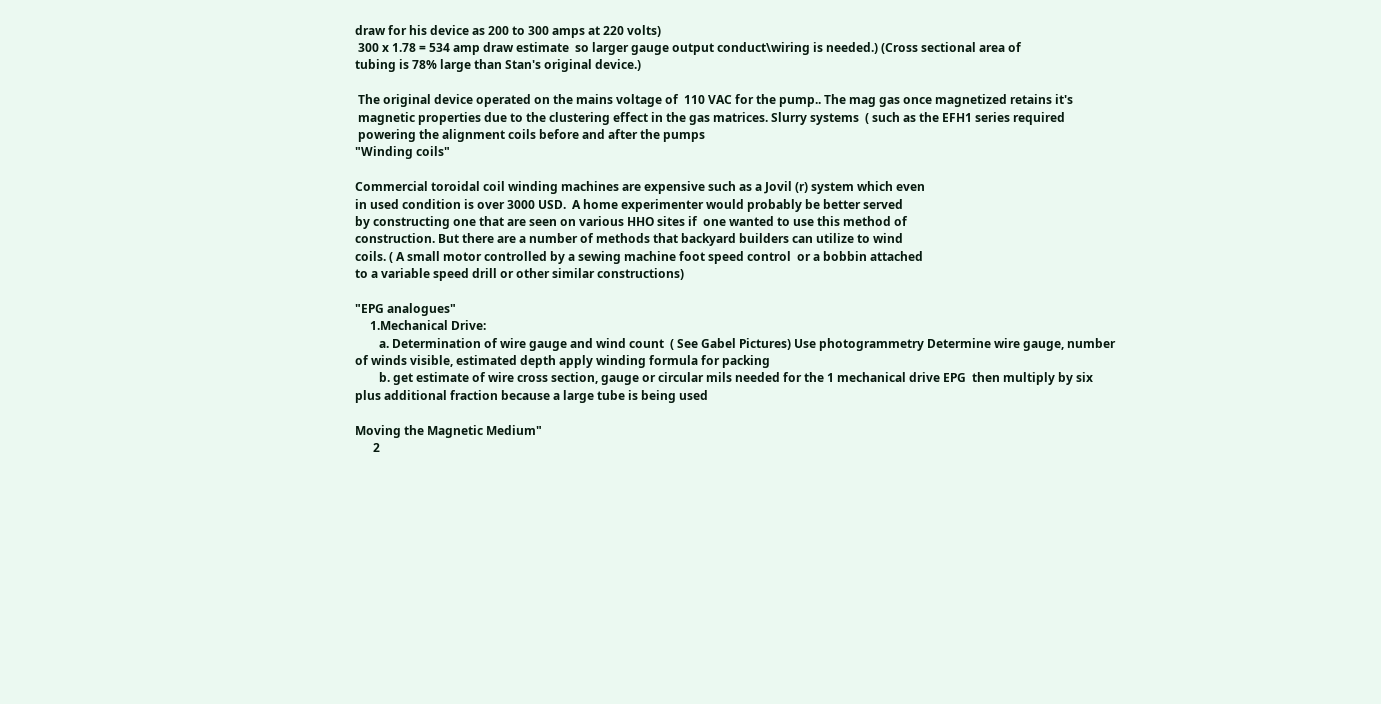draw for his device as 200 to 300 amps at 220 volts)
 300 x 1.78 = 534 amp draw estimate  so larger gauge output conduct\wiring is needed.) (Cross sectional area of
tubing is 78% large than Stan's original device.)

 The original device operated on the mains voltage of  110 VAC for the pump.. The mag gas once magnetized retains it's
 magnetic properties due to the clustering effect in the gas matrices. Slurry systems  ( such as the EFH1 series required
 powering the alignment coils before and after the pumps
"Winding coils"

Commercial toroidal coil winding machines are expensive such as a Jovil (r) system which even
in used condition is over 3000 USD.  A home experimenter would probably be better served
by constructing one that are seen on various HHO sites if  one wanted to use this method of
construction. But there are a number of methods that backyard builders can utilize to wind
coils. ( A small motor controlled by a sewing machine foot speed control  or a bobbin attached
to a variable speed drill or other similar constructions)

"EPG analogues"
     1.Mechanical Drive:
        a. Determination of wire gauge and wind count  ( See Gabel Pictures) Use photogrammetry Determine wire gauge, number of winds visible, estimated depth apply winding formula for packing
        b. get estimate of wire cross section, gauge or circular mils needed for the 1 mechanical drive EPG  then multiply by six plus additional fraction because a large tube is being used

Moving the Magnetic Medium"
      2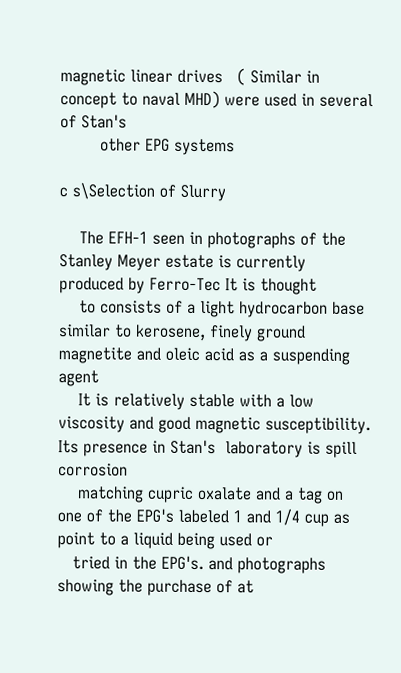magnetic linear drives   ( Similar in concept to naval MHD) were used in several of Stan's
        other EPG systems

c s\Selection of Slurry

    The EFH-1 seen in photographs of the Stanley Meyer estate is currently produced by Ferro-Tec It is thought
    to consists of a light hydrocarbon base similar to kerosene, finely ground magnetite and oleic acid as a suspending agent
    It is relatively stable with a low viscosity and good magnetic susceptibility. Its presence in Stan's  laboratory is spill corrosion
    matching cupric oxalate and a tag on one of the EPG's labeled 1 and 1/4 cup as point to a liquid being used or
   tried in the EPG's. and photographs showing the purchase of at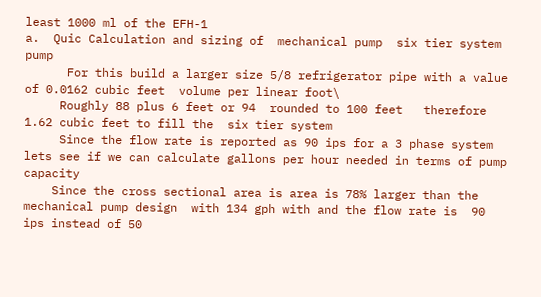least 1000 ml of the EFH-1
a.  Quic Calculation and sizing of  mechanical pump  six tier system pump
      For this build a larger size 5/8 refrigerator pipe with a value of 0.0162 cubic feet  volume per linear foot\
     Roughly 88 plus 6 feet or 94  rounded to 100 feet   therefore 1.62 cubic feet to fill the  six tier system
     Since the flow rate is reported as 90 ips for a 3 phase system lets see if we can calculate gallons per hour needed in terms of pump capacity
    Since the cross sectional area is area is 78% larger than the mechanical pump design  with 134 gph with and the flow rate is  90 ips instead of 50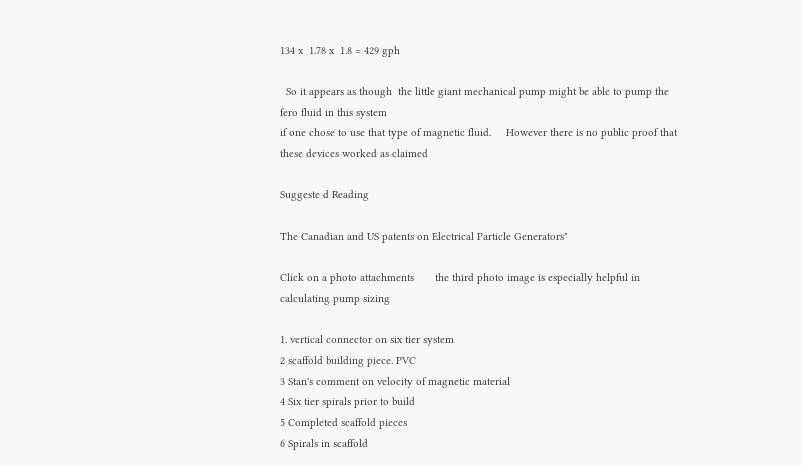134 x  1.78 x  1.8 = 429 gph

  So it appears as though  the little giant mechanical pump might be able to pump the fero fluid in this system
if one chose to use that type of magnetic fluid.     However there is no public proof that these devices worked as claimed

Suggeste d Reading

The Canadian and US patents on Electrical Particle Generators"

Click on a photo attachments       the third photo image is especially helpful in calculating pump sizing

1. vertical connector on six tier system
2 scaffold building piece. PVC
3 Stan's comment on velocity of magnetic material
4 Six tier spirals prior to build
5 Completed scaffold pieces
6 Spirals in scaffold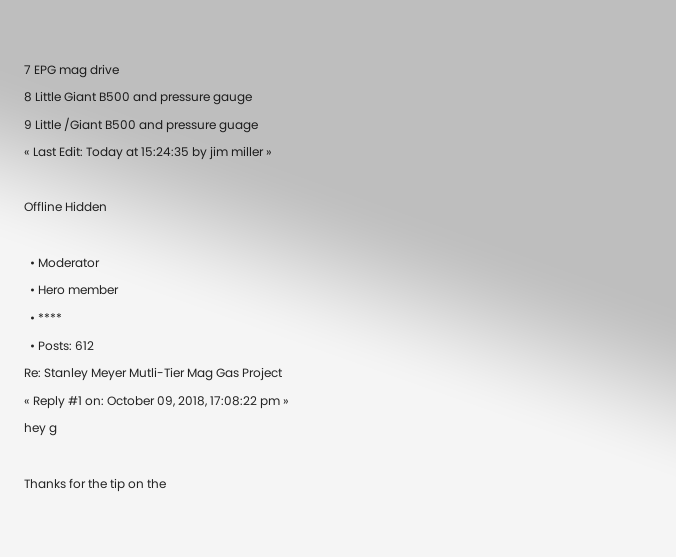7 EPG mag drive
8 Little Giant B500 and pressure gauge
9 Little /Giant B500 and pressure guage
« Last Edit: Today at 15:24:35 by jim miller »

Offline Hidden

  • Moderator
  • Hero member
  • ****
  • Posts: 612
Re: Stanley Meyer Mutli-Tier Mag Gas Project
« Reply #1 on: October 09, 2018, 17:08:22 pm »
hey g

Thanks for the tip on the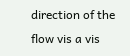direction of the flow vis a vis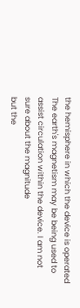the hemisphere in which the device is operated
The earth's magnetism may be being used to assist circulation within the device. I am not sure about the magnitude
but the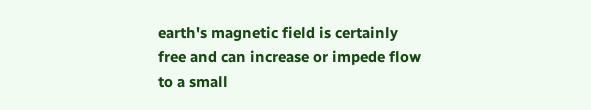earth's magnetic field is certainly free and can increase or impede flow to a small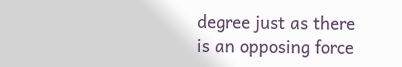degree just as there
is an opposing force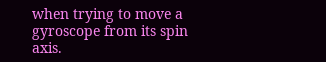when trying to move a gyroscope from its spin axis.